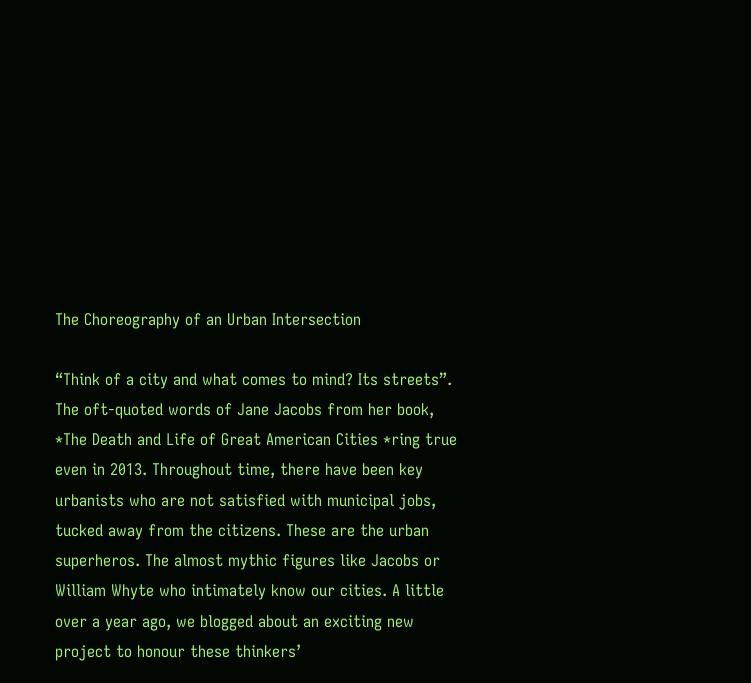The Choreography of an Urban Intersection

“Think of a city and what comes to mind? Its streets”. The oft-quoted words of Jane Jacobs from her book, *The Death and Life of Great American Cities *ring true even in 2013. Throughout time, there have been key urbanists who are not satisfied with municipal jobs, tucked away from the citizens. These are the urban superheros. The almost mythic figures like Jacobs or William Whyte who intimately know our cities. A little over a year ago, we blogged about an exciting new project to honour these thinkers’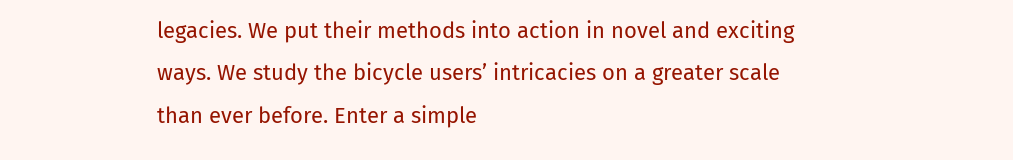legacies. We put their methods into action in novel and exciting ways. We study the bicycle users’ intricacies on a greater scale than ever before. Enter a simple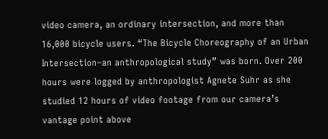video camera, an ordinary intersection, and more than 16,000 bicycle users. “The Bicycle Choreography of an Urban Intersection–an anthropological study” was born. Over 200 hours were logged by anthropologist Agnete Suhr as she studied 12 hours of video footage from our camera’s vantage point above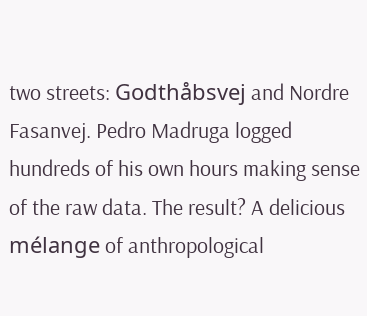two streets: Godthåbsvej and Nordre Fasanvej. Pedro Madruga logged hundreds of his own hours making sense of the raw data. The result? A delicious mélange of anthropological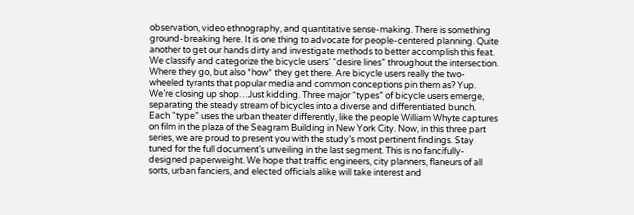observation, video ethnography, and quantitative sense-making. There is something ground-breaking here. It is one thing to advocate for people-centered planning. Quite another to get our hands dirty and investigate methods to better accomplish this feat. We classify and categorize the bicycle users’ “desire lines” throughout the intersection. Where they go, but also *how* they get there. Are bicycle users really the two-wheeled tyrants that popular media and common conceptions pin them as? Yup. We’re closing up shop…Just kidding. Three major “types” of bicycle users emerge, separating the steady stream of bicycles into a diverse and differentiated bunch. Each “type” uses the urban theater differently, like the people William Whyte captures on film in the plaza of the Seagram Building in New York City. Now, in this three part series, we are proud to present you with the study’s most pertinent findings. Stay tuned for the full document’s unveiling in the last segment. This is no fancifully-designed paperweight. We hope that traffic engineers, city planners, flaneurs of all sorts, urban fanciers, and elected officials alike will take interest and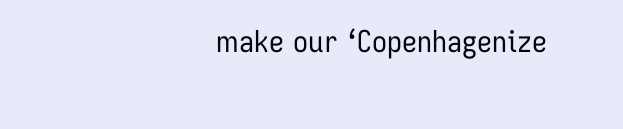make our ‘Copenhagenize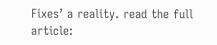Fixes’ a reality. read the full article: